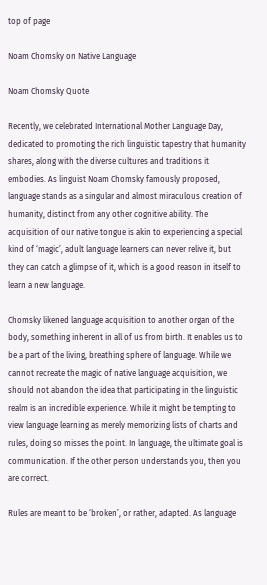top of page

Noam Chomsky on Native Language

Noam Chomsky Quote

Recently, we celebrated International Mother Language Day, dedicated to promoting the rich linguistic tapestry that humanity shares, along with the diverse cultures and traditions it embodies. As linguist Noam Chomsky famously proposed, language stands as a singular and almost miraculous creation of humanity, distinct from any other cognitive ability. The acquisition of our native tongue is akin to experiencing a special kind of ‘magic’, adult language learners can never relive it, but they can catch a glimpse of it, which is a good reason in itself to learn a new language.

Chomsky likened language acquisition to another organ of the body, something inherent in all of us from birth. It enables us to be a part of the living, breathing sphere of language. While we cannot recreate the magic of native language acquisition, we should not abandon the idea that participating in the linguistic realm is an incredible experience. While it might be tempting to view language learning as merely memorizing lists of charts and rules, doing so misses the point. In language, the ultimate goal is communication. If the other person understands you, then you are correct.

Rules are meant to be ‘broken’, or rather, adapted. As language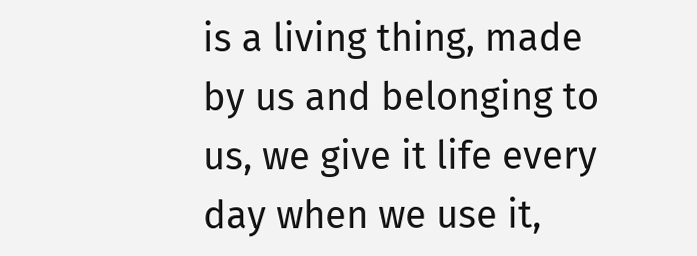is a living thing, made by us and belonging to us, we give it life every day when we use it,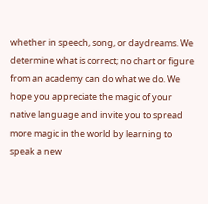whether in speech, song, or daydreams. We determine what is correct; no chart or figure from an academy can do what we do. We hope you appreciate the magic of your native language and invite you to spread more magic in the world by learning to speak a new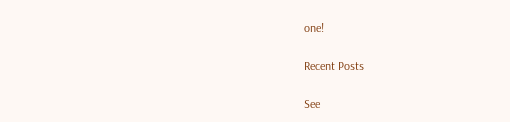one!

Recent Posts

See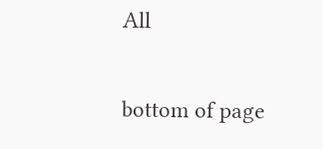All


bottom of page